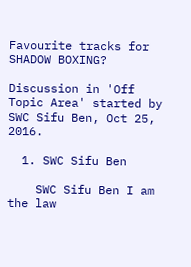Favourite tracks for SHADOW BOXING?

Discussion in 'Off Topic Area' started by SWC Sifu Ben, Oct 25, 2016.

  1. SWC Sifu Ben

    SWC Sifu Ben I am the law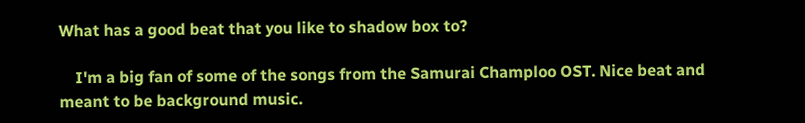What has a good beat that you like to shadow box to?

    I'm a big fan of some of the songs from the Samurai Champloo OST. Nice beat and meant to be background music.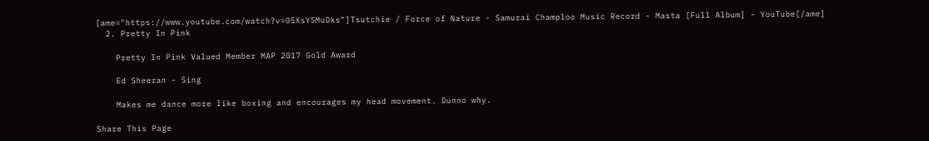[ame="https://www.youtube.com/watch?v=05XsY5MuDks"]Tsutchie / Force of Nature - Samurai Champloo Music Record - Masta [Full Album] - YouTube[/ame]
  2. Pretty In Pink

    Pretty In Pink Valued Member MAP 2017 Gold Award

    Ed Sheeran - Sing

    Makes me dance more like boxing and encourages my head movement. Dunno why.

Share This Page